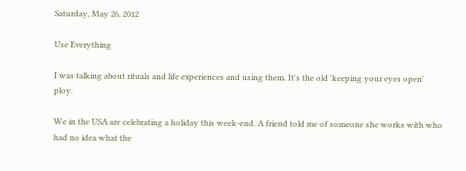Saturday, May 26, 2012

Use Everything

I was talking about rituals and life experiences and using them. It's the old 'keeping your eyes open' ploy.

We in the USA are celebrating a holiday this week-end. A friend told me of someone she works with who had no idea what the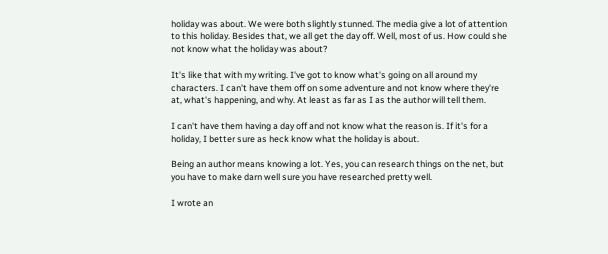holiday was about. We were both slightly stunned. The media give a lot of attention to this holiday. Besides that, we all get the day off. Well, most of us. How could she not know what the holiday was about?

It's like that with my writing. I've got to know what's going on all around my characters. I can't have them off on some adventure and not know where they're at, what's happening, and why. At least as far as I as the author will tell them.

I can't have them having a day off and not know what the reason is. If it's for a holiday, I better sure as heck know what the holiday is about.

Being an author means knowing a lot. Yes, you can research things on the net, but you have to make darn well sure you have researched pretty well.

I wrote an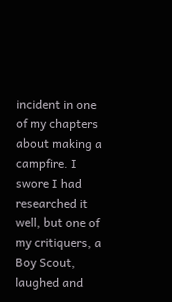incident in one of my chapters about making a campfire. I swore I had researched it well, but one of my critiquers, a Boy Scout, laughed and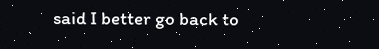said I better go back to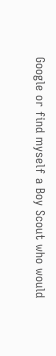Google or find myself a Boy Scout who would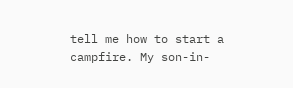tell me how to start a campfire. My son-in-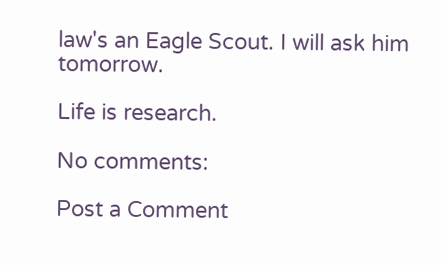law's an Eagle Scout. I will ask him tomorrow.

Life is research.

No comments:

Post a Comment